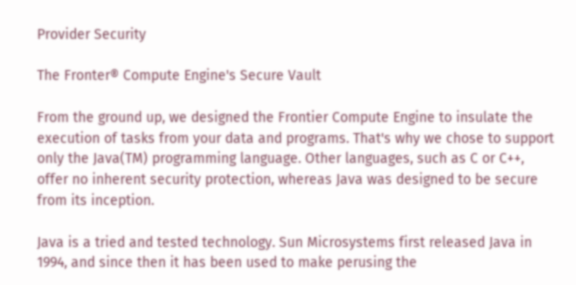Provider Security

The Fronter® Compute Engine's Secure Vault

From the ground up, we designed the Frontier Compute Engine to insulate the execution of tasks from your data and programs. That's why we chose to support only the Java(TM) programming language. Other languages, such as C or C++, offer no inherent security protection, whereas Java was designed to be secure from its inception.

Java is a tried and tested technology. Sun Microsystems first released Java in 1994, and since then it has been used to make perusing the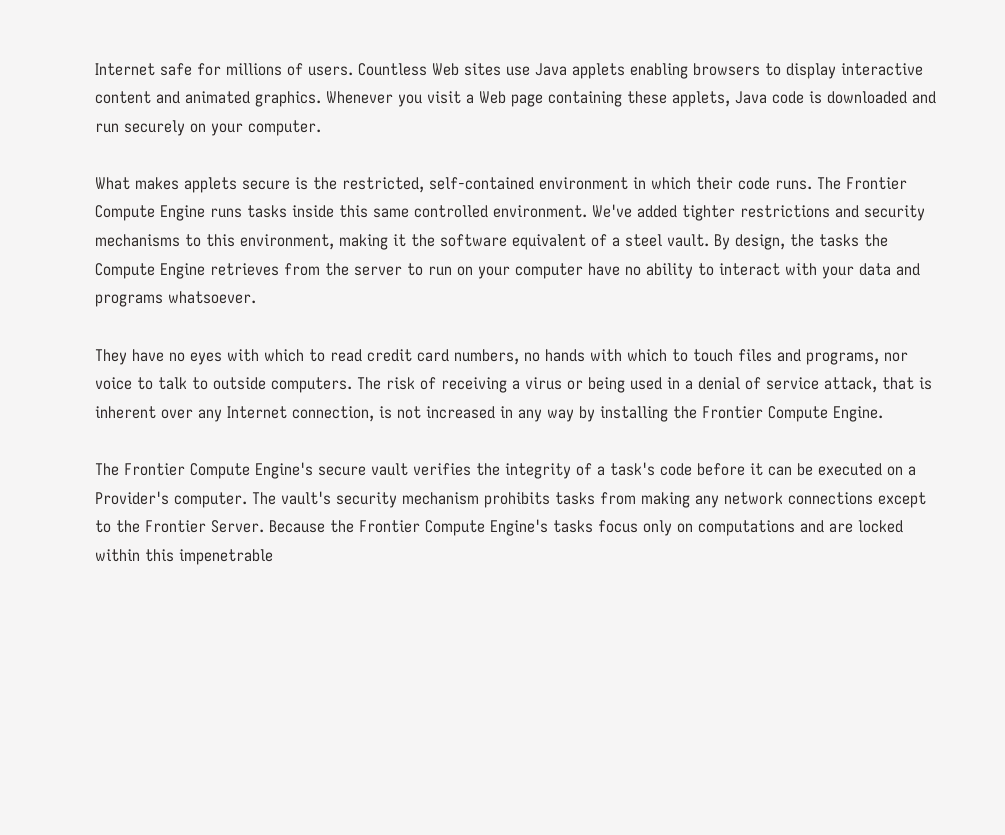Internet safe for millions of users. Countless Web sites use Java applets enabling browsers to display interactive content and animated graphics. Whenever you visit a Web page containing these applets, Java code is downloaded and run securely on your computer.

What makes applets secure is the restricted, self-contained environment in which their code runs. The Frontier Compute Engine runs tasks inside this same controlled environment. We've added tighter restrictions and security mechanisms to this environment, making it the software equivalent of a steel vault. By design, the tasks the Compute Engine retrieves from the server to run on your computer have no ability to interact with your data and programs whatsoever.

They have no eyes with which to read credit card numbers, no hands with which to touch files and programs, nor voice to talk to outside computers. The risk of receiving a virus or being used in a denial of service attack, that is inherent over any Internet connection, is not increased in any way by installing the Frontier Compute Engine.

The Frontier Compute Engine's secure vault verifies the integrity of a task's code before it can be executed on a Provider's computer. The vault's security mechanism prohibits tasks from making any network connections except to the Frontier Server. Because the Frontier Compute Engine's tasks focus only on computations and are locked within this impenetrable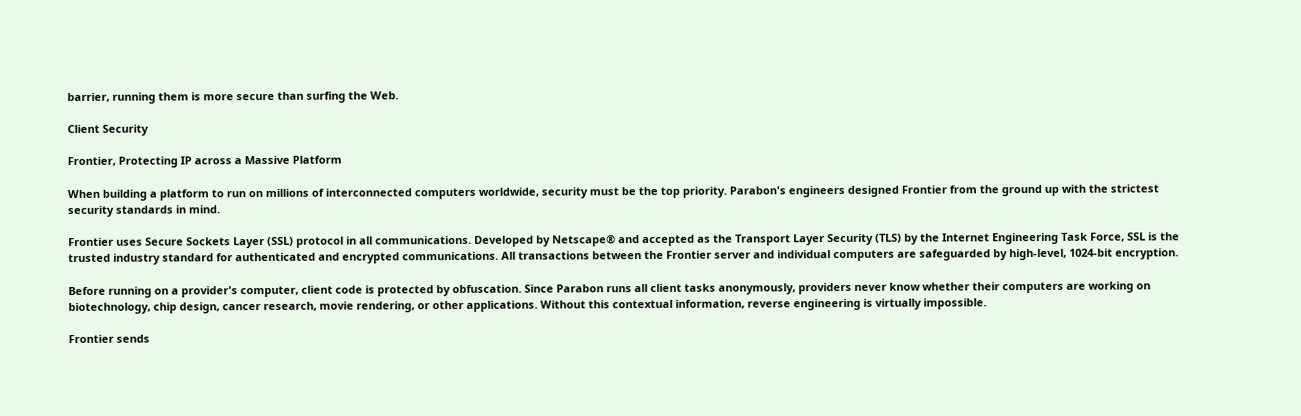barrier, running them is more secure than surfing the Web.

Client Security

Frontier, Protecting IP across a Massive Platform

When building a platform to run on millions of interconnected computers worldwide, security must be the top priority. Parabon's engineers designed Frontier from the ground up with the strictest security standards in mind.

Frontier uses Secure Sockets Layer (SSL) protocol in all communications. Developed by Netscape® and accepted as the Transport Layer Security (TLS) by the Internet Engineering Task Force, SSL is the trusted industry standard for authenticated and encrypted communications. All transactions between the Frontier server and individual computers are safeguarded by high-level, 1024-bit encryption.

Before running on a provider's computer, client code is protected by obfuscation. Since Parabon runs all client tasks anonymously, providers never know whether their computers are working on biotechnology, chip design, cancer research, movie rendering, or other applications. Without this contextual information, reverse engineering is virtually impossible.

Frontier sends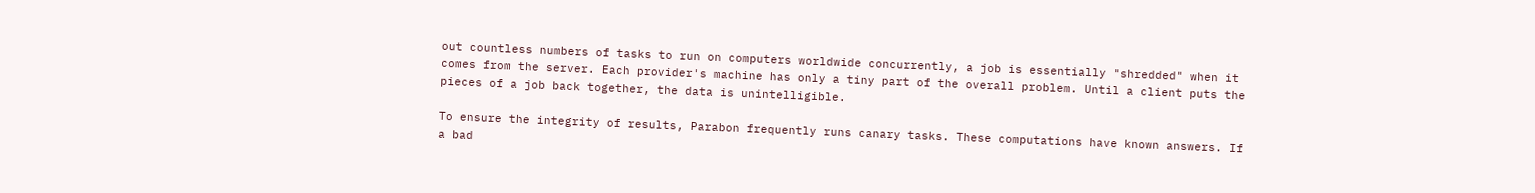out countless numbers of tasks to run on computers worldwide concurrently, a job is essentially "shredded" when it comes from the server. Each provider's machine has only a tiny part of the overall problem. Until a client puts the pieces of a job back together, the data is unintelligible.

To ensure the integrity of results, Parabon frequently runs canary tasks. These computations have known answers. If a bad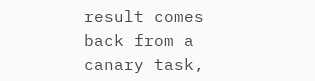result comes back from a canary task,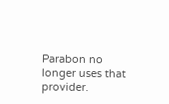Parabon no longer uses that provider.